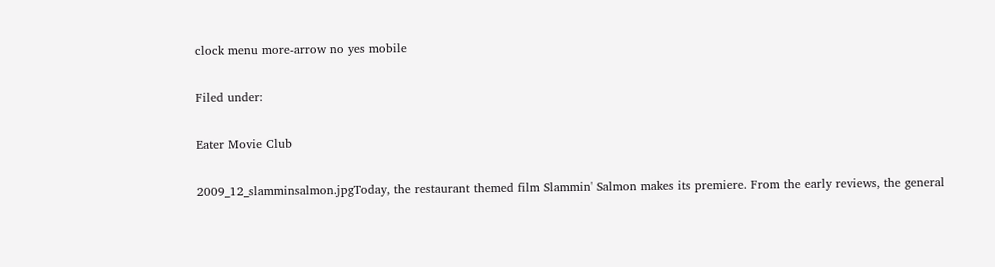clock menu more-arrow no yes mobile

Filed under:

Eater Movie Club

2009_12_slamminsalmon.jpgToday, the restaurant themed film Slammin' Salmon makes its premiere. From the early reviews, the general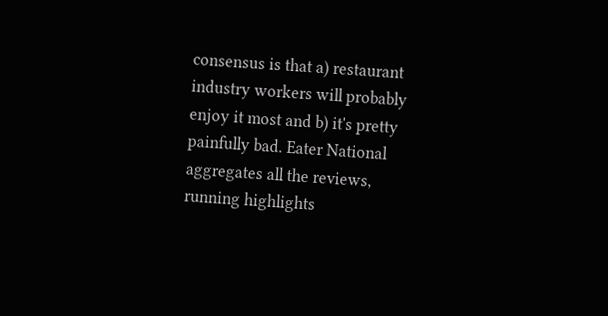consensus is that a) restaurant industry workers will probably enjoy it most and b) it's pretty painfully bad. Eater National aggregates all the reviews, running highlights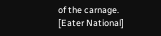of the carnage. [Eater National]